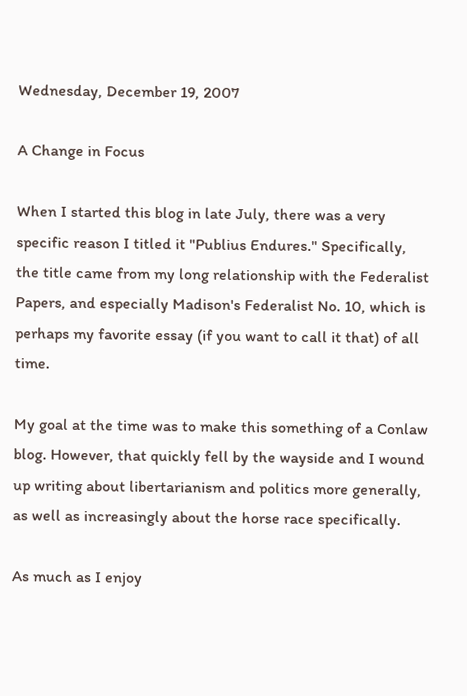Wednesday, December 19, 2007

A Change in Focus

When I started this blog in late July, there was a very specific reason I titled it "Publius Endures." Specifically, the title came from my long relationship with the Federalist Papers, and especially Madison's Federalist No. 10, which is perhaps my favorite essay (if you want to call it that) of all time.

My goal at the time was to make this something of a Conlaw blog. However, that quickly fell by the wayside and I wound up writing about libertarianism and politics more generally, as well as increasingly about the horse race specifically.

As much as I enjoy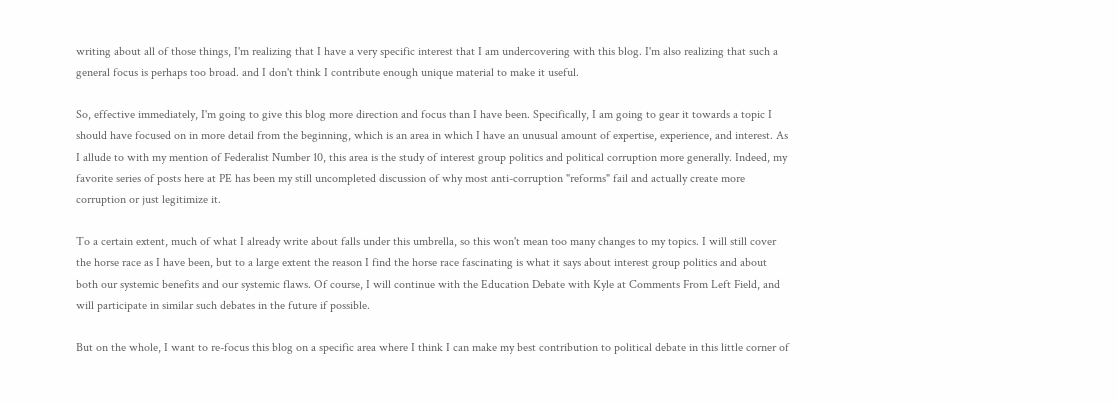writing about all of those things, I'm realizing that I have a very specific interest that I am undercovering with this blog. I'm also realizing that such a general focus is perhaps too broad. and I don't think I contribute enough unique material to make it useful.

So, effective immediately, I'm going to give this blog more direction and focus than I have been. Specifically, I am going to gear it towards a topic I should have focused on in more detail from the beginning, which is an area in which I have an unusual amount of expertise, experience, and interest. As I allude to with my mention of Federalist Number 10, this area is the study of interest group politics and political corruption more generally. Indeed, my favorite series of posts here at PE has been my still uncompleted discussion of why most anti-corruption "reforms" fail and actually create more corruption or just legitimize it.

To a certain extent, much of what I already write about falls under this umbrella, so this won't mean too many changes to my topics. I will still cover the horse race as I have been, but to a large extent the reason I find the horse race fascinating is what it says about interest group politics and about both our systemic benefits and our systemic flaws. Of course, I will continue with the Education Debate with Kyle at Comments From Left Field, and will participate in similar such debates in the future if possible.

But on the whole, I want to re-focus this blog on a specific area where I think I can make my best contribution to political debate in this little corner of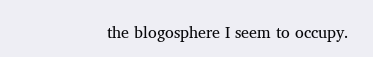the blogosphere I seem to occupy.